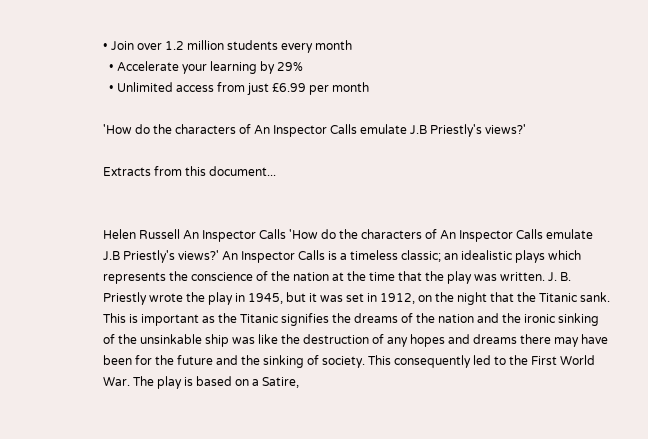• Join over 1.2 million students every month
  • Accelerate your learning by 29%
  • Unlimited access from just £6.99 per month

'How do the characters of An Inspector Calls emulate J.B Priestly's views?'

Extracts from this document...


Helen Russell An Inspector Calls 'How do the characters of An Inspector Calls emulate J.B Priestly's views?' An Inspector Calls is a timeless classic; an idealistic plays which represents the conscience of the nation at the time that the play was written. J. B. Priestly wrote the play in 1945, but it was set in 1912, on the night that the Titanic sank. This is important as the Titanic signifies the dreams of the nation and the ironic sinking of the unsinkable ship was like the destruction of any hopes and dreams there may have been for the future and the sinking of society. This consequently led to the First World War. The play is based on a Satire,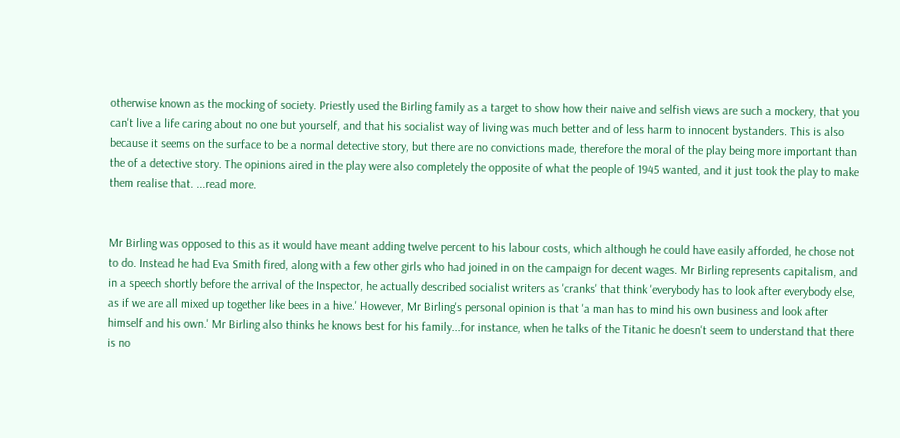otherwise known as the mocking of society. Priestly used the Birling family as a target to show how their naive and selfish views are such a mockery, that you can't live a life caring about no one but yourself, and that his socialist way of living was much better and of less harm to innocent bystanders. This is also because it seems on the surface to be a normal detective story, but there are no convictions made, therefore the moral of the play being more important than the of a detective story. The opinions aired in the play were also completely the opposite of what the people of 1945 wanted, and it just took the play to make them realise that. ...read more.


Mr Birling was opposed to this as it would have meant adding twelve percent to his labour costs, which although he could have easily afforded, he chose not to do. Instead he had Eva Smith fired, along with a few other girls who had joined in on the campaign for decent wages. Mr Birling represents capitalism, and in a speech shortly before the arrival of the Inspector, he actually described socialist writers as 'cranks' that think 'everybody has to look after everybody else, as if we are all mixed up together like bees in a hive.' However, Mr Birling's personal opinion is that 'a man has to mind his own business and look after himself and his own.' Mr Birling also thinks he knows best for his family...for instance, when he talks of the Titanic he doesn't seem to understand that there is no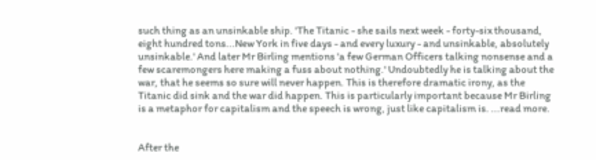such thing as an unsinkable ship. 'The Titanic - she sails next week - forty-six thousand, eight hundred tons...New York in five days - and every luxury - and unsinkable, absolutely unsinkable.' And later Mr Birling mentions 'a few German Officers talking nonsense and a few scaremongers here making a fuss about nothing.' Undoubtedly he is talking about the war, that he seems so sure will never happen. This is therefore dramatic irony, as the Titanic did sink and the war did happen. This is particularly important because Mr Birling is a metaphor for capitalism and the speech is wrong, just like capitalism is. ...read more.


After the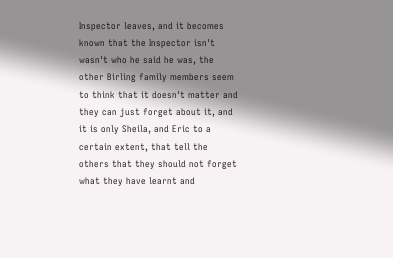Inspector leaves, and it becomes known that the Inspector isn't wasn't who he said he was, the other Birling family members seem to think that it doesn't matter and they can just forget about it, and it is only Sheila, and Eric to a certain extent, that tell the others that they should not forget what they have learnt and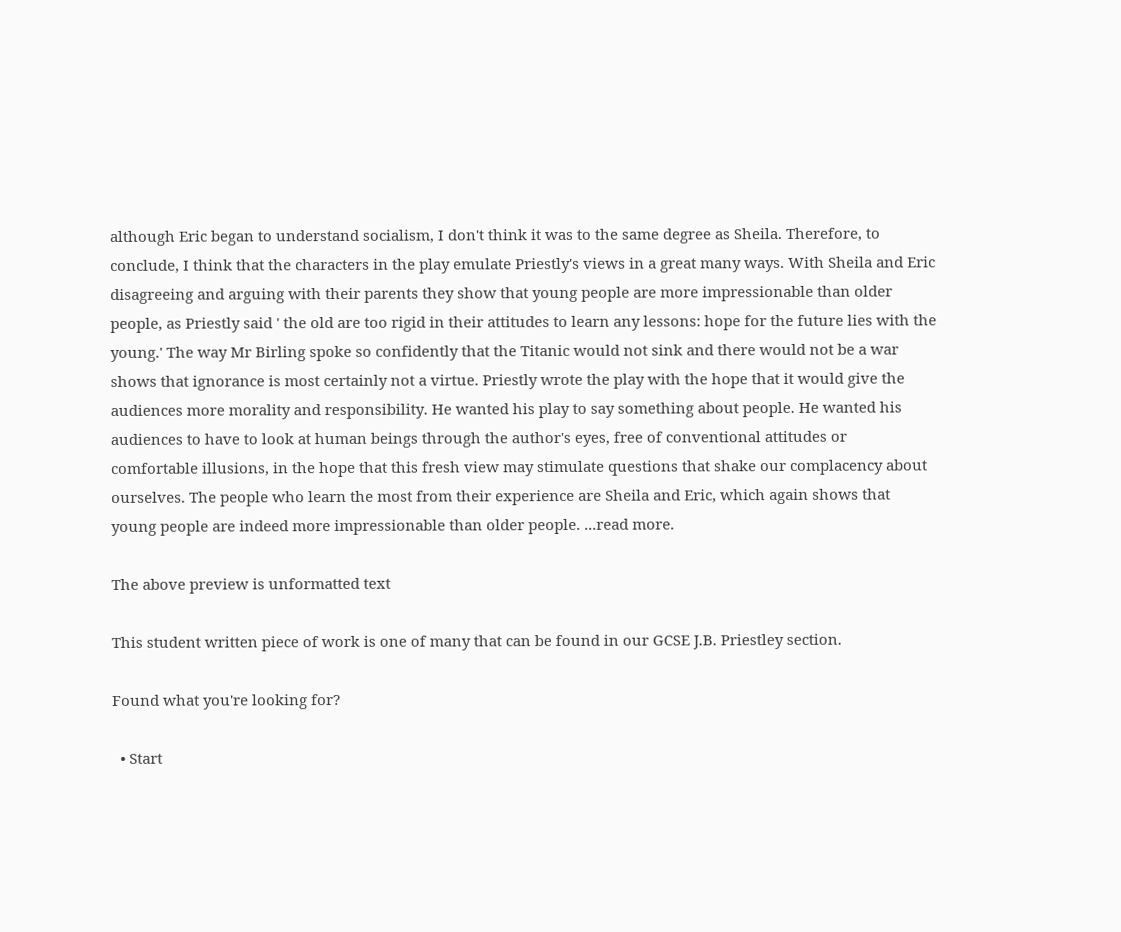although Eric began to understand socialism, I don't think it was to the same degree as Sheila. Therefore, to conclude, I think that the characters in the play emulate Priestly's views in a great many ways. With Sheila and Eric disagreeing and arguing with their parents they show that young people are more impressionable than older people, as Priestly said ' the old are too rigid in their attitudes to learn any lessons: hope for the future lies with the young.' The way Mr Birling spoke so confidently that the Titanic would not sink and there would not be a war shows that ignorance is most certainly not a virtue. Priestly wrote the play with the hope that it would give the audiences more morality and responsibility. He wanted his play to say something about people. He wanted his audiences to have to look at human beings through the author's eyes, free of conventional attitudes or comfortable illusions, in the hope that this fresh view may stimulate questions that shake our complacency about ourselves. The people who learn the most from their experience are Sheila and Eric, which again shows that young people are indeed more impressionable than older people. ...read more.

The above preview is unformatted text

This student written piece of work is one of many that can be found in our GCSE J.B. Priestley section.

Found what you're looking for?

  • Start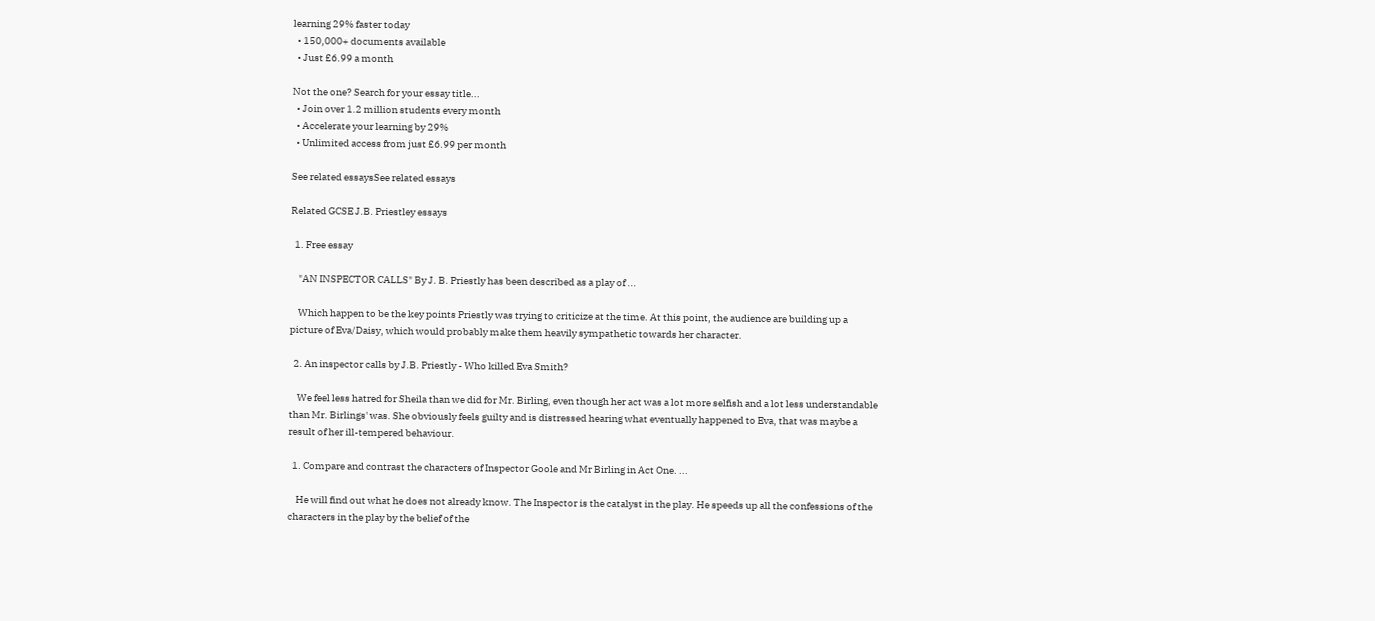learning 29% faster today
  • 150,000+ documents available
  • Just £6.99 a month

Not the one? Search for your essay title...
  • Join over 1.2 million students every month
  • Accelerate your learning by 29%
  • Unlimited access from just £6.99 per month

See related essaysSee related essays

Related GCSE J.B. Priestley essays

  1. Free essay

    "AN INSPECTOR CALLS" By J. B. Priestly has been described as a play of ...

    Which happen to be the key points Priestly was trying to criticize at the time. At this point, the audience are building up a picture of Eva/Daisy, which would probably make them heavily sympathetic towards her character.

  2. An inspector calls by J.B. Priestly - Who killed Eva Smith?

    We feel less hatred for Sheila than we did for Mr. Birling, even though her act was a lot more selfish and a lot less understandable than Mr. Birlings' was. She obviously feels guilty and is distressed hearing what eventually happened to Eva, that was maybe a result of her ill-tempered behaviour.

  1. Compare and contrast the characters of Inspector Goole and Mr Birling in Act One. ...

    He will find out what he does not already know. The Inspector is the catalyst in the play. He speeds up all the confessions of the characters in the play by the belief of the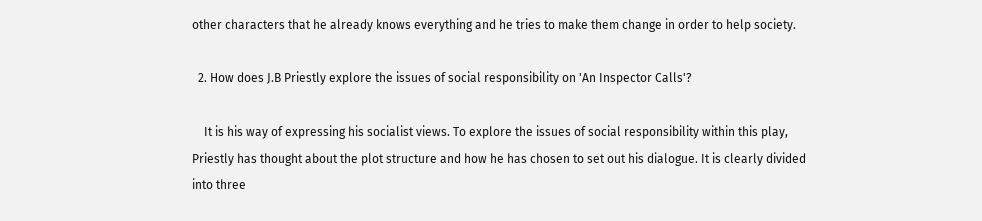other characters that he already knows everything and he tries to make them change in order to help society.

  2. How does J.B Priestly explore the issues of social responsibility on 'An Inspector Calls'?

    It is his way of expressing his socialist views. To explore the issues of social responsibility within this play, Priestly has thought about the plot structure and how he has chosen to set out his dialogue. It is clearly divided into three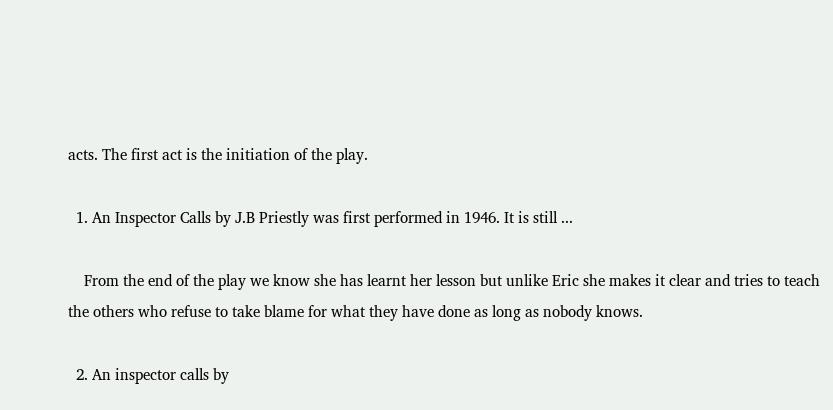acts. The first act is the initiation of the play.

  1. An Inspector Calls by J.B Priestly was first performed in 1946. It is still ...

    From the end of the play we know she has learnt her lesson but unlike Eric she makes it clear and tries to teach the others who refuse to take blame for what they have done as long as nobody knows.

  2. An inspector calls by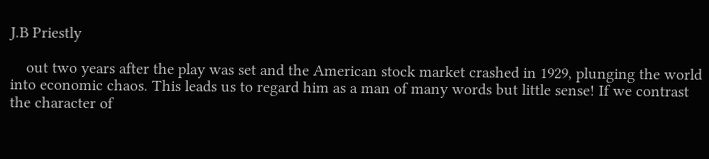J.B Priestly

    out two years after the play was set and the American stock market crashed in 1929, plunging the world into economic chaos. This leads us to regard him as a man of many words but little sense! If we contrast the character of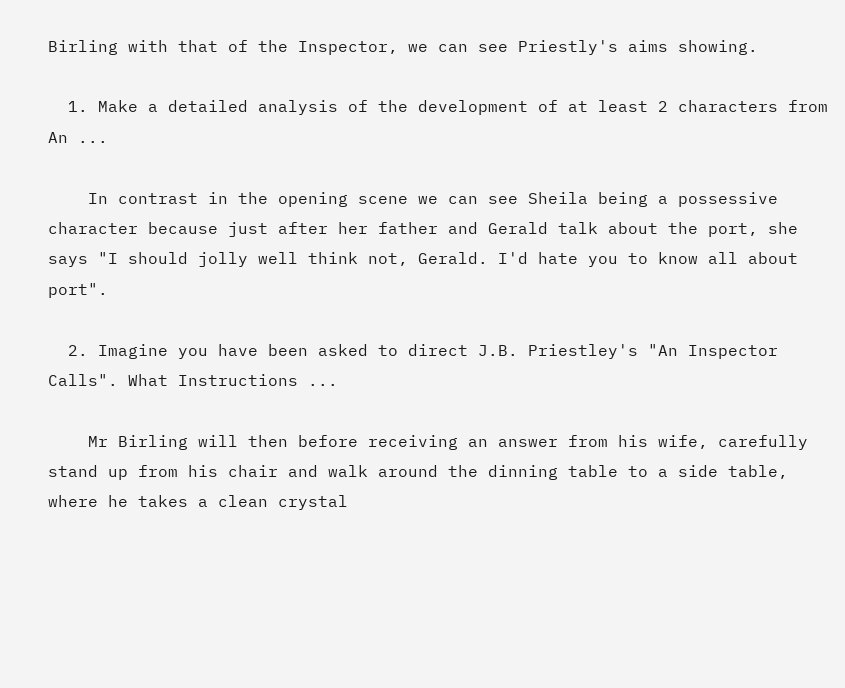Birling with that of the Inspector, we can see Priestly's aims showing.

  1. Make a detailed analysis of the development of at least 2 characters from An ...

    In contrast in the opening scene we can see Sheila being a possessive character because just after her father and Gerald talk about the port, she says "I should jolly well think not, Gerald. I'd hate you to know all about port".

  2. Imagine you have been asked to direct J.B. Priestley's "An Inspector Calls". What Instructions ...

    Mr Birling will then before receiving an answer from his wife, carefully stand up from his chair and walk around the dinning table to a side table, where he takes a clean crystal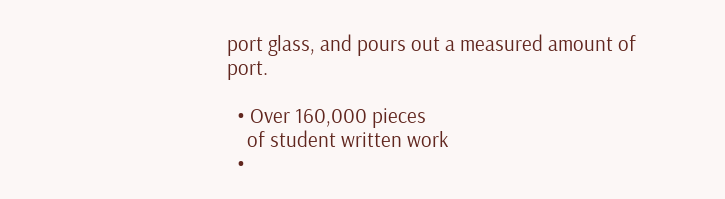port glass, and pours out a measured amount of port.

  • Over 160,000 pieces
    of student written work
  •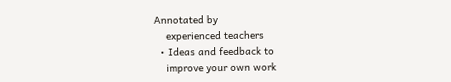Annotated by
    experienced teachers
  • Ideas and feedback to
    improve your own work